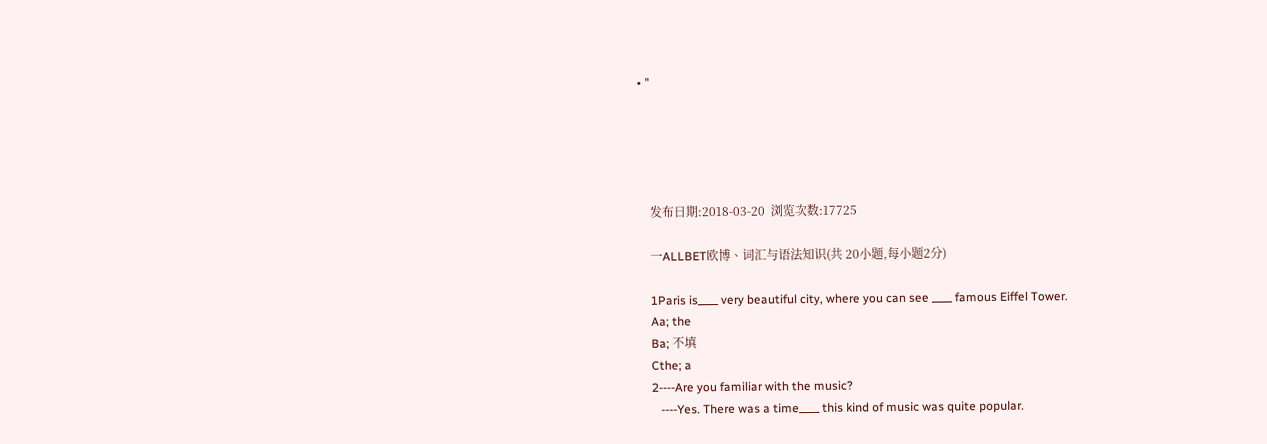• "





    发布日期:2018-03-20  浏览次数:17725

    一ALLBET欧博、词汇与语法知识(共 20小题,每小题2分)

    1Paris is____ very beautiful city, where you can see ____ famous Eiffel Tower.
    Aa; the
    Ba; 不填
    Cthe; a
    2----Are you familiar with the music?
       ----Yes. There was a time____ this kind of music was quite popular.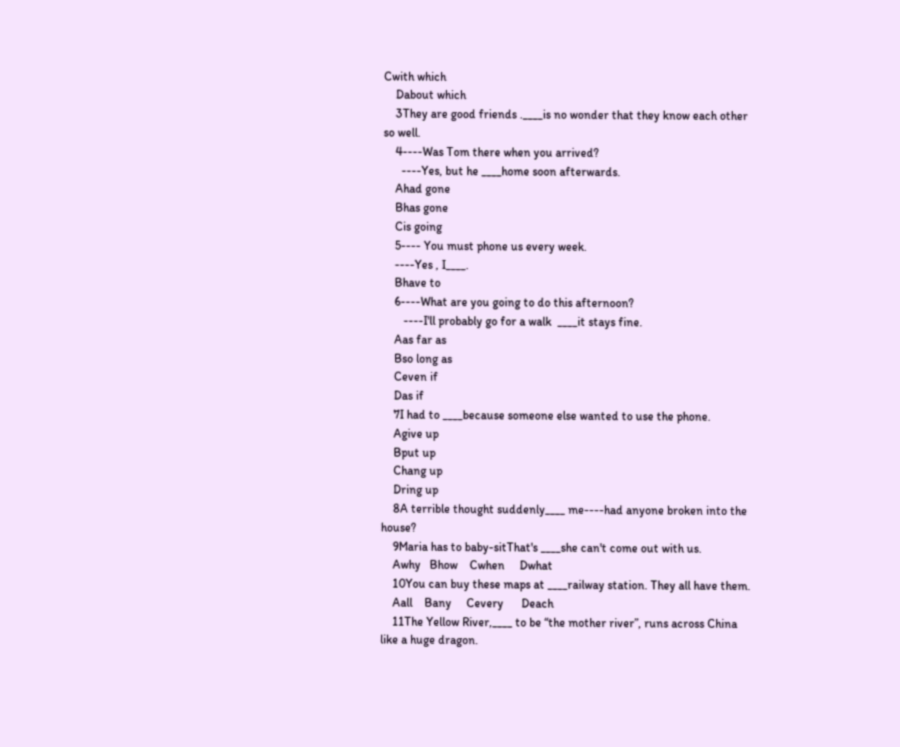Cwith which
    Dabout which
    3They are good friends .____is no wonder that they know each other so well.
    4----Was Tom there when you arrived?
      ----Yes, but he ____home soon afterwards.
    Ahad gone
    Bhas gone
    Cis going
    5---- You must phone us every week.
    ----Yes , I____.
    Bhave to
    6----What are you going to do this afternoon?
       ----I'll probably go for a walk  ____it stays fine.
    Aas far as
    Bso long as
    Ceven if
    Das if
    7I had to ____because someone else wanted to use the phone.
    Agive up
    Bput up
    Chang up
    Dring up
    8A terrible thought suddenly____ me----had anyone broken into the house?
    9Maria has to baby-sitThat's ____she can't come out with us.
    Awhy   Bhow    Cwhen     Dwhat
    10You can buy these maps at ____railway station. They all have them.
    Aall    Bany     Cevery      Deach
    11The Yellow River,____ to be “the mother river”, runs across China like a huge dragon.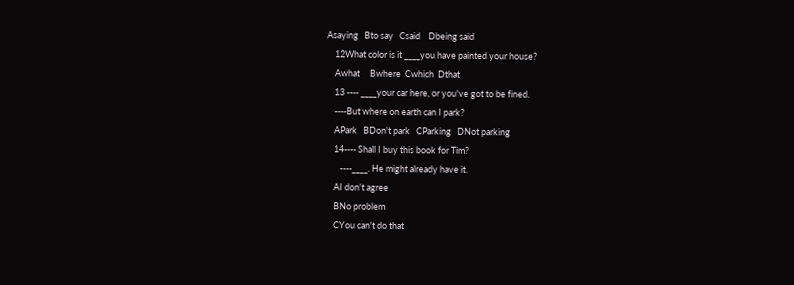Asaying   Bto say   Csaid    Dbeing said
    12What color is it ____you have painted your house?
    Awhat     Bwhere  Cwhich  Dthat
    13 ---- ____your car here, or you've got to be fined.
    ----But where on earth can I park?
    APark   BDon't park   CParking   DNot parking
    14---- Shall I buy this book for Tim?
       ----____. He might already have it.
    AI don't agree
    BNo problem
    CYou can't do that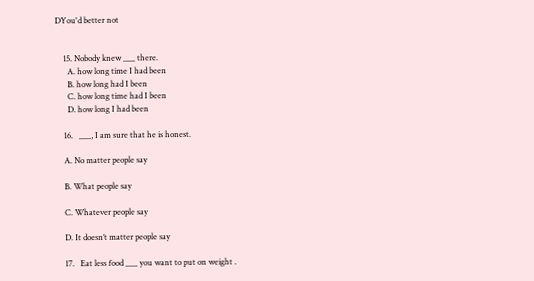DYou'd better not


    15. Nobody knew ___ there.
      A. how long time I had been
      B. how long had I been
      C. how long time had I been
      D. how long I had been

    16.   ___, I am sure that he is honest.

    A. No matter people say

    B. What people say

    C. Whatever people say

    D. It doesn’t matter people say

    17.   Eat less food ___ you want to put on weight .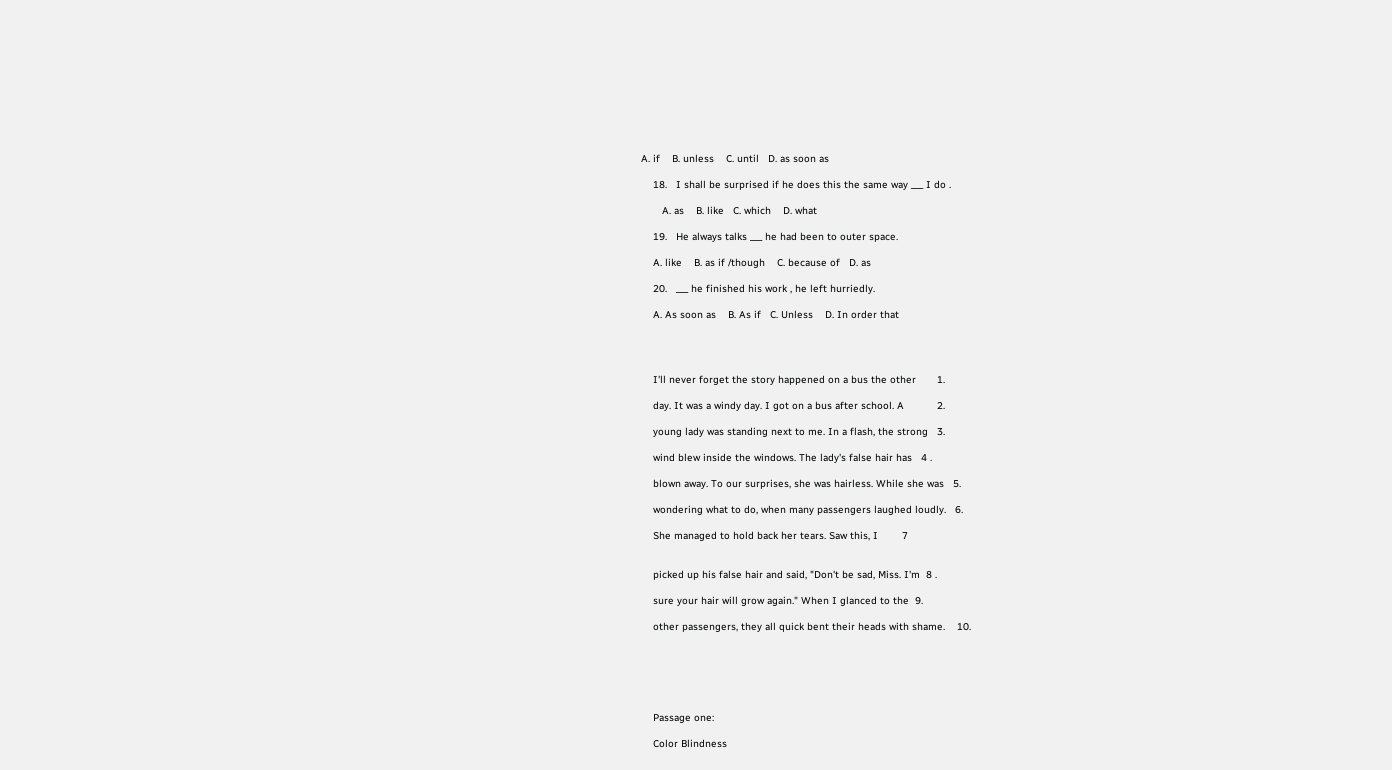A. if    B. unless    C. until   D. as soon as

    18.   I shall be surprised if he does this the same way ___ I do .

       A. as    B. like   C. which    D. what

    19.   He always talks ___ he had been to outer space.

    A. like    B. as if /though    C. because of   D. as

    20.   ___ he finished his work , he left hurriedly.

    A. As soon as    B. As if   C. Unless    D. In order that




    I'll never forget the story happened on a bus the other       1.

    day. It was a windy day. I got on a bus after school. A           2.

    young lady was standing next to me. In a flash, the strong   3.

    wind blew inside the windows. The lady's false hair has   4 .

    blown away. To our surprises, she was hairless. While she was   5.

    wondering what to do, when many passengers laughed loudly.   6.

    She managed to hold back her tears. Saw this, I        7


    picked up his false hair and said, "Don't be sad, Miss. I'm  8 .

    sure your hair will grow again." When I glanced to the  9.

    other passengers, they all quick bent their heads with shame.    10.






    Passage one:

    Color Blindness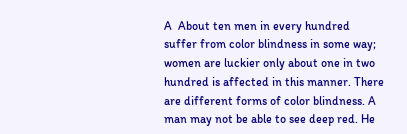A  About ten men in every hundred suffer from color blindness in some way; women are luckier only about one in two hundred is affected in this manner. There are different forms of color blindness. A man may not be able to see deep red. He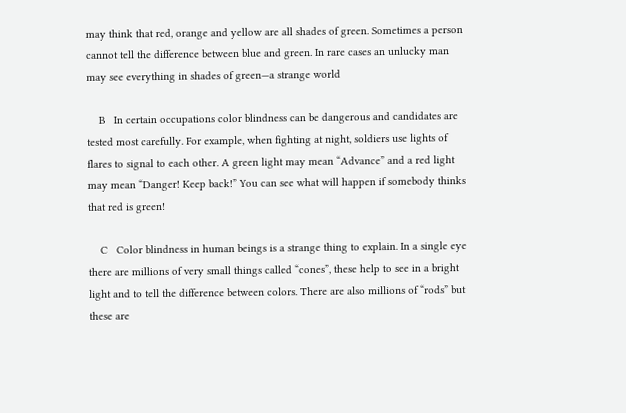may think that red, orange and yellow are all shades of green. Sometimes a person cannot tell the difference between blue and green. In rare cases an unlucky man may see everything in shades of green—a strange world

    B   In certain occupations color blindness can be dangerous and candidates are tested most carefully. For example, when fighting at night, soldiers use lights of flares to signal to each other. A green light may mean “Advance” and a red light may mean “Danger! Keep back!” You can see what will happen if somebody thinks that red is green!

    C   Color blindness in human beings is a strange thing to explain. In a single eye there are millions of very small things called “cones”, these help to see in a bright light and to tell the difference between colors. There are also millions of “rods” but these are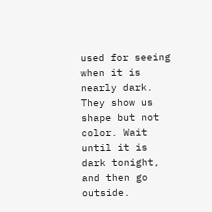used for seeing when it is nearly dark. They show us shape but not color. Wait until it is dark tonight, and then go outside.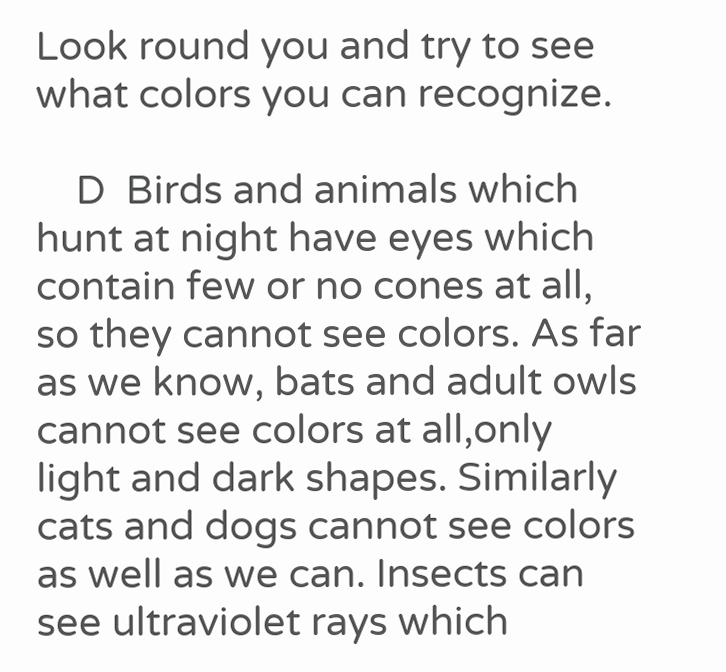Look round you and try to see what colors you can recognize.

    D  Birds and animals which hunt at night have eyes which contain few or no cones at all, so they cannot see colors. As far as we know, bats and adult owls cannot see colors at all,only light and dark shapes. Similarly cats and dogs cannot see colors as well as we can. Insects can see ultraviolet rays which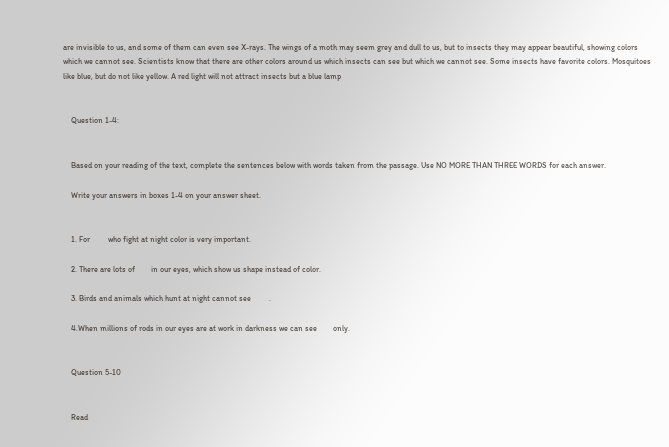are invisible to us, and some of them can even see X-rays. The wings of a moth may seem grey and dull to us, but to insects they may appear beautiful, showing colors which we cannot see. Scientists know that there are other colors around us which insects can see but which we cannot see. Some insects have favorite colors. Mosquitoes like blue, but do not like yellow. A red light will not attract insects but a blue lamp


    Question 1-4:


    Based on your reading of the text, complete the sentences below with words taken from the passage. Use NO MORE THAN THREE WORDS for each answer.

    Write your answers in boxes 1-4 on your answer sheet.


    1. For         who fight at night color is very important.

    2. There are lots of        in our eyes, which show us shape instead of color.

    3. Birds and animals which hunt at night cannot see         .

    4.When millions of rods in our eyes are at work in darkness we can see        only.


    Question 5-10


    Read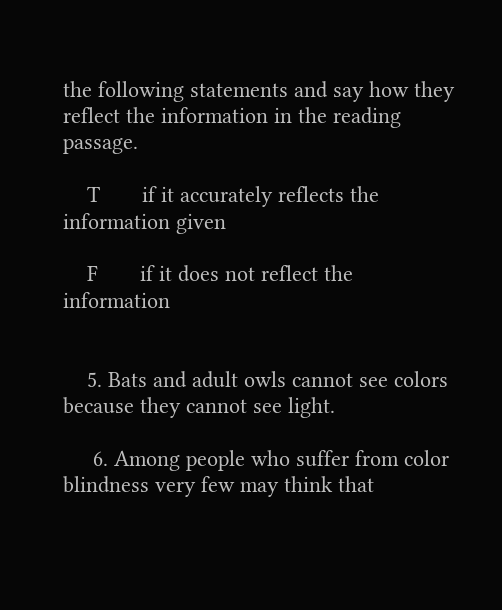the following statements and say how they reflect the information in the reading passage.

    T       if it accurately reflects the information given

    F       if it does not reflect the information


    5. Bats and adult owls cannot see colors because they cannot see light.

     6. Among people who suffer from color blindness very few may think that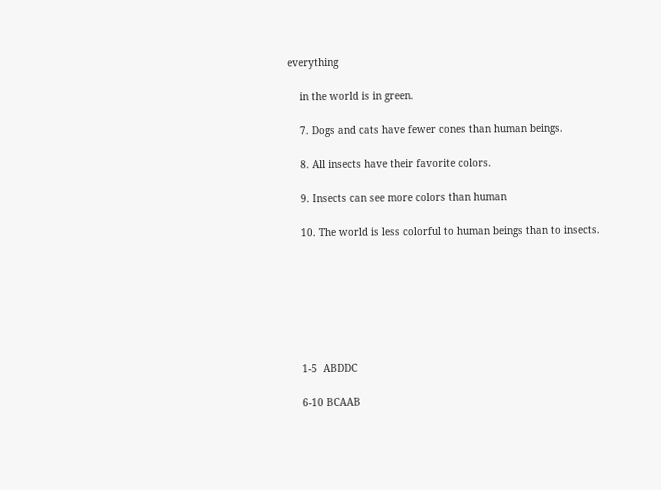everything

    in the world is in green.

    7. Dogs and cats have fewer cones than human beings.

    8. All insects have their favorite colors.

    9. Insects can see more colors than human

    10. The world is less colorful to human beings than to insects.







    1-5  ABDDC

    6-10 BCAAB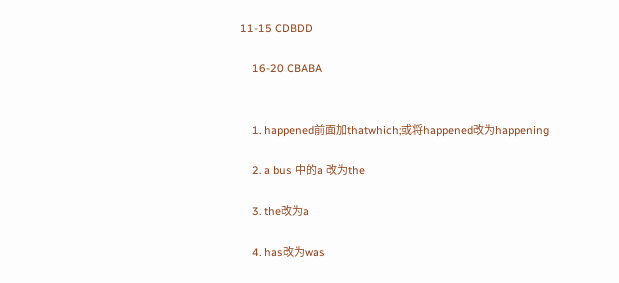11-15 CDBDD

    16-20 CBABA


    1. happened前面加thatwhich;或将happened改为happening

    2. a bus 中的a 改为the

    3. the改为a

    4. has改为was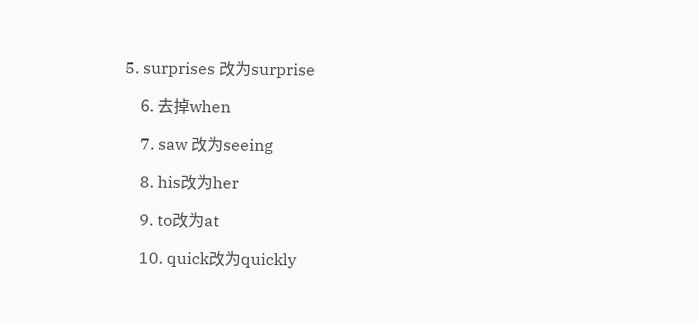5. surprises 改为surprise

    6. 去掉when

    7. saw 改为seeing

    8. his改为her

    9. to改为at

    10. quick改为quickly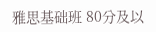雅思基础班 80分及以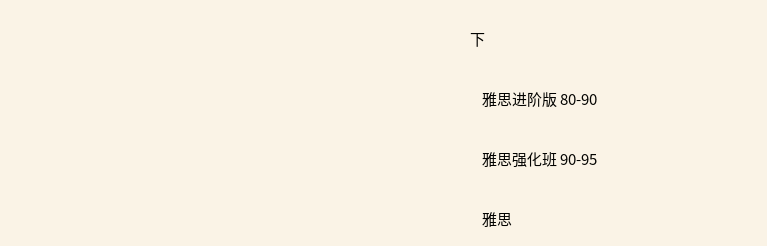下

    雅思进阶版 80-90

    雅思强化班 90-95

    雅思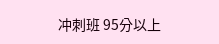冲刺班 95分以上